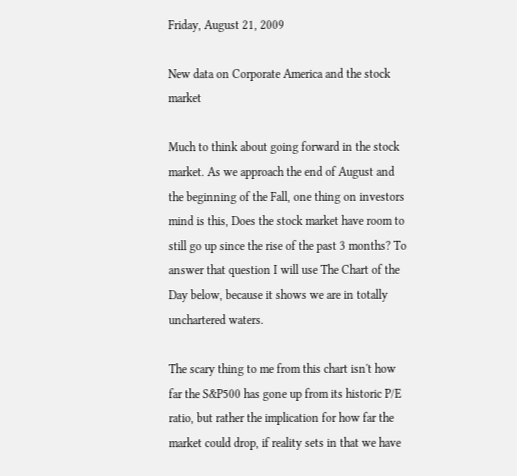Friday, August 21, 2009

New data on Corporate America and the stock market

Much to think about going forward in the stock market. As we approach the end of August and the beginning of the Fall, one thing on investors mind is this, Does the stock market have room to still go up since the rise of the past 3 months? To answer that question I will use The Chart of the Day below, because it shows we are in totally unchartered waters.

The scary thing to me from this chart isn't how far the S&P500 has gone up from its historic P/E ratio, but rather the implication for how far the market could drop, if reality sets in that we have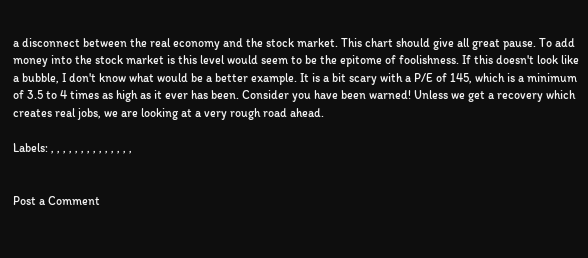a disconnect between the real economy and the stock market. This chart should give all great pause. To add money into the stock market is this level would seem to be the epitome of foolishness. If this doesn't look like a bubble, I don't know what would be a better example. It is a bit scary with a P/E of 145, which is a minimum of 3.5 to 4 times as high as it ever has been. Consider you have been warned! Unless we get a recovery which creates real jobs, we are looking at a very rough road ahead.

Labels: , , , , , , , , , , , , , ,


Post a Comment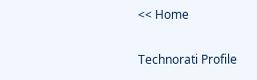<< Home

Technorati Profile